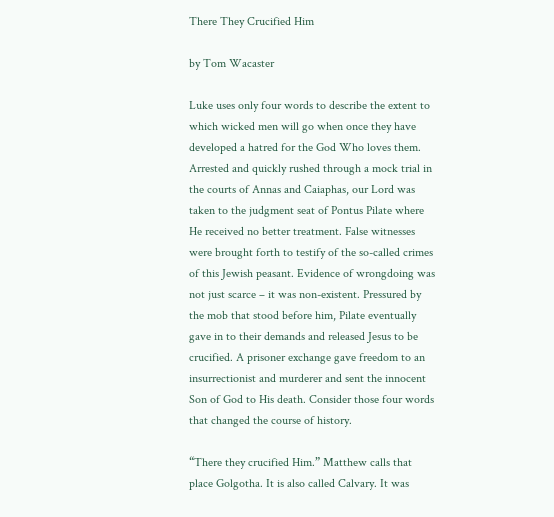There They Crucified Him

by Tom Wacaster

Luke uses only four words to describe the extent to which wicked men will go when once they have developed a hatred for the God Who loves them. Arrested and quickly rushed through a mock trial in the courts of Annas and Caiaphas, our Lord was taken to the judgment seat of Pontus Pilate where He received no better treatment. False witnesses were brought forth to testify of the so-called crimes of this Jewish peasant. Evidence of wrongdoing was not just scarce – it was non-existent. Pressured by the mob that stood before him, Pilate eventually gave in to their demands and released Jesus to be crucified. A prisoner exchange gave freedom to an insurrectionist and murderer and sent the innocent Son of God to His death. Consider those four words that changed the course of history.

“There they crucified Him.” Matthew calls that place Golgotha. It is also called Calvary. It was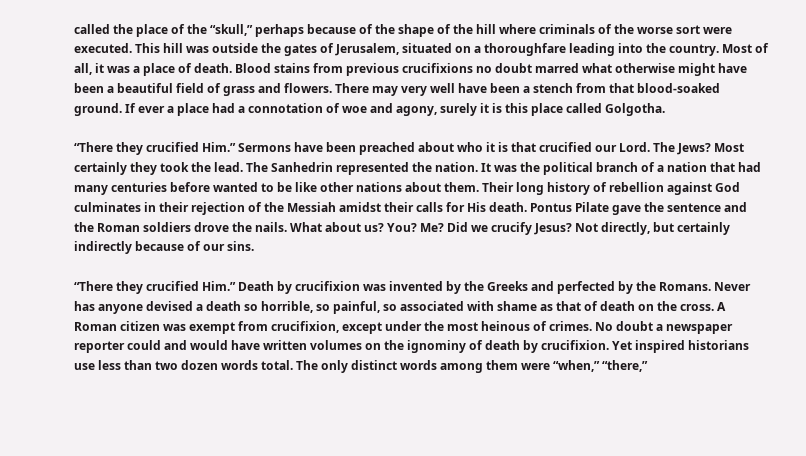called the place of the “skull,” perhaps because of the shape of the hill where criminals of the worse sort were executed. This hill was outside the gates of Jerusalem, situated on a thoroughfare leading into the country. Most of all, it was a place of death. Blood stains from previous crucifixions no doubt marred what otherwise might have been a beautiful field of grass and flowers. There may very well have been a stench from that blood-soaked ground. If ever a place had a connotation of woe and agony, surely it is this place called Golgotha.

“There they crucified Him.” Sermons have been preached about who it is that crucified our Lord. The Jews? Most certainly they took the lead. The Sanhedrin represented the nation. It was the political branch of a nation that had many centuries before wanted to be like other nations about them. Their long history of rebellion against God culminates in their rejection of the Messiah amidst their calls for His death. Pontus Pilate gave the sentence and the Roman soldiers drove the nails. What about us? You? Me? Did we crucify Jesus? Not directly, but certainly indirectly because of our sins.

“There they crucified Him.” Death by crucifixion was invented by the Greeks and perfected by the Romans. Never has anyone devised a death so horrible, so painful, so associated with shame as that of death on the cross. A Roman citizen was exempt from crucifixion, except under the most heinous of crimes. No doubt a newspaper reporter could and would have written volumes on the ignominy of death by crucifixion. Yet inspired historians use less than two dozen words total. The only distinct words among them were “when,” “there,”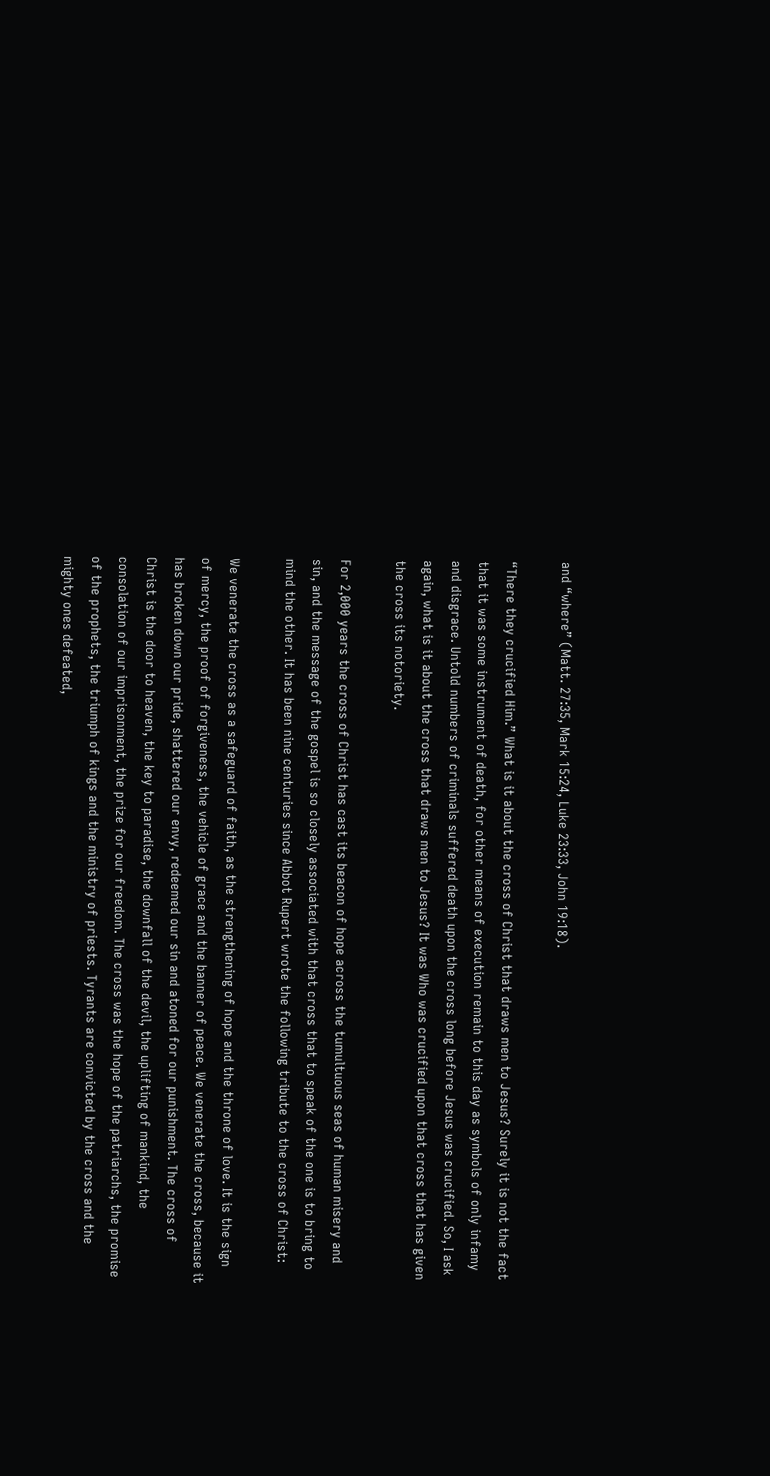and “where” (Matt. 27:35, Mark 15:24, Luke 23:33, John 19:18).

“There they crucified Him.” What is it about the cross of Christ that draws men to Jesus? Surely it is not the fact that it was some instrument of death, for other means of execution remain to this day as symbols of only infamy and disgrace. Untold numbers of criminals suffered death upon the cross long before Jesus was crucified. So, I ask again, what is it about the cross that draws men to Jesus? It was Who was crucified upon that cross that has given the cross its notoriety.

For 2,000 years the cross of Christ has cast its beacon of hope across the tumultuous seas of human misery and sin, and the message of the gospel is so closely associated with that cross that to speak of the one is to bring to mind the other. It has been nine centuries since Abbot Rupert wrote the following tribute to the cross of Christ:

We venerate the cross as a safeguard of faith, as the strengthening of hope and the throne of love. It is the sign of mercy, the proof of forgiveness, the vehicle of grace and the banner of peace. We venerate the cross, because it has broken down our pride, shattered our envy, redeemed our sin and atoned for our punishment. The cross of Christ is the door to heaven, the key to paradise, the downfall of the devil, the uplifting of mankind, the consolation of our imprisonment, the prize for our freedom. The cross was the hope of the patriarchs, the promise of the prophets, the triumph of kings and the ministry of priests. Tyrants are convicted by the cross and the mighty ones defeated,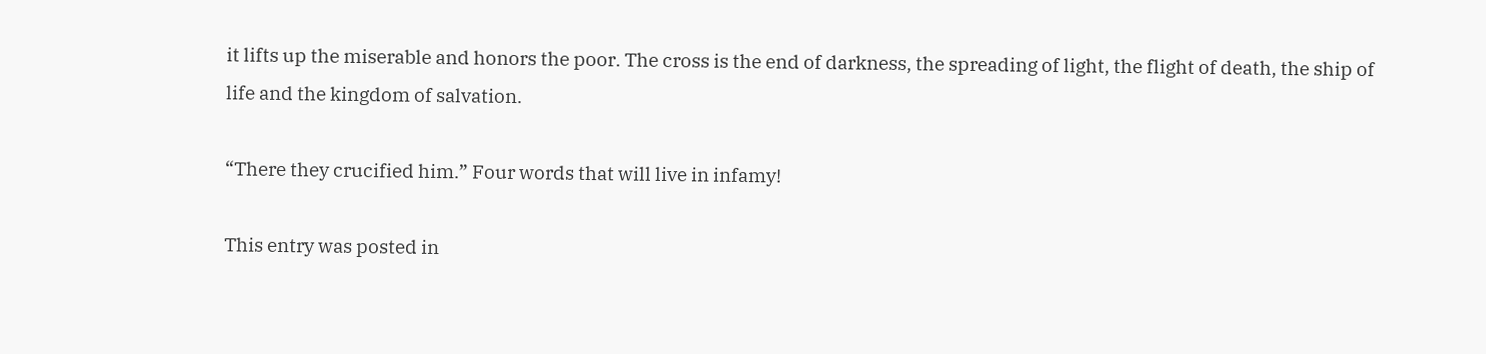it lifts up the miserable and honors the poor. The cross is the end of darkness, the spreading of light, the flight of death, the ship of life and the kingdom of salvation.

“There they crucified him.” Four words that will live in infamy!

This entry was posted in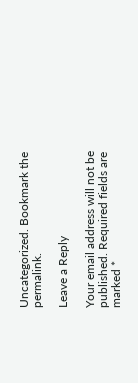Uncategorized. Bookmark the permalink.

Leave a Reply

Your email address will not be published. Required fields are marked *